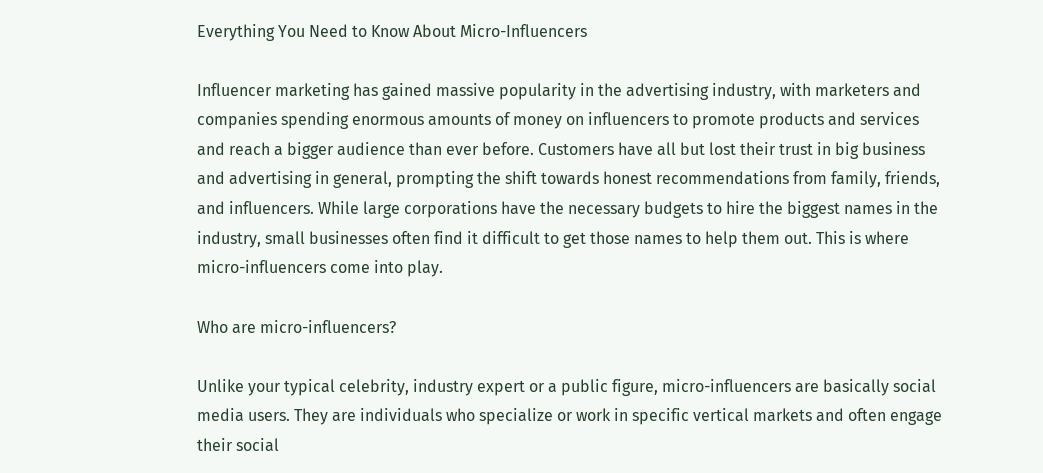Everything You Need to Know About Micro-Influencers

Influencer marketing has gained massive popularity in the advertising industry, with marketers and companies spending enormous amounts of money on influencers to promote products and services and reach a bigger audience than ever before. Customers have all but lost their trust in big business and advertising in general, prompting the shift towards honest recommendations from family, friends, and influencers. While large corporations have the necessary budgets to hire the biggest names in the industry, small businesses often find it difficult to get those names to help them out. This is where micro-influencers come into play.

Who are micro-influencers?

Unlike your typical celebrity, industry expert or a public figure, micro-influencers are basically social media users. They are individuals who specialize or work in specific vertical markets and often engage their social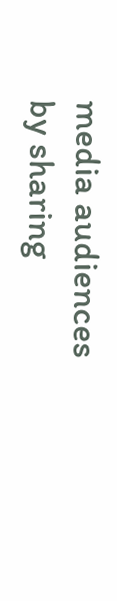media audiences by sharing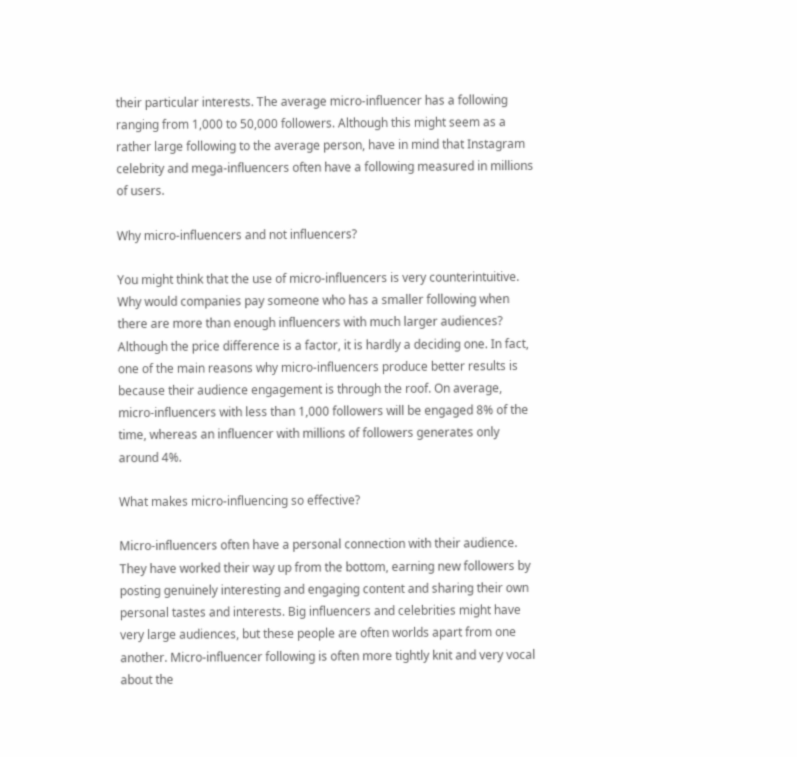their particular interests. The average micro-influencer has a following ranging from 1,000 to 50,000 followers. Although this might seem as a rather large following to the average person, have in mind that Instagram celebrity and mega-influencers often have a following measured in millions of users.

Why micro-influencers and not influencers?

You might think that the use of micro-influencers is very counterintuitive. Why would companies pay someone who has a smaller following when there are more than enough influencers with much larger audiences? Although the price difference is a factor, it is hardly a deciding one. In fact, one of the main reasons why micro-influencers produce better results is because their audience engagement is through the roof. On average, micro-influencers with less than 1,000 followers will be engaged 8% of the time, whereas an influencer with millions of followers generates only around 4%.

What makes micro-influencing so effective?

Micro-influencers often have a personal connection with their audience. They have worked their way up from the bottom, earning new followers by posting genuinely interesting and engaging content and sharing their own personal tastes and interests. Big influencers and celebrities might have very large audiences, but these people are often worlds apart from one another. Micro-influencer following is often more tightly knit and very vocal about the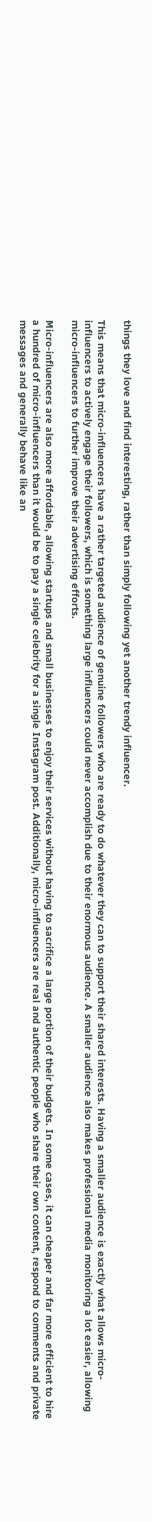things they love and find interesting, rather than simply following yet another trendy influencer.

This means that micro-influencers have a rather targeted audience of genuine followers who are ready to do whatever they can to support their shared interests. Having a smaller audience is exactly what allows micro-influencers to actively engage their followers, which is something large influencers could never accomplish due to their enormous audience. A smaller audience also makes professional media monitoring a lot easier, allowing micro-influencers to further improve their advertising efforts.

Micro-influencers are also more affordable, allowing startups and small businesses to enjoy their services without having to sacrifice a large portion of their budgets. In some cases, it can cheaper and far more efficient to hire a hundred of micro-influencers than it would be to pay a single celebrity for a single Instagram post. Additionally, micro-influencers are real and authentic people who share their own content, respond to comments and private messages and generally behave like an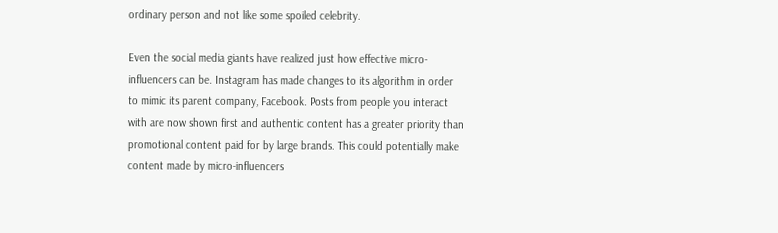ordinary person and not like some spoiled celebrity.

Even the social media giants have realized just how effective micro-influencers can be. Instagram has made changes to its algorithm in order to mimic its parent company, Facebook. Posts from people you interact with are now shown first and authentic content has a greater priority than promotional content paid for by large brands. This could potentially make content made by micro-influencers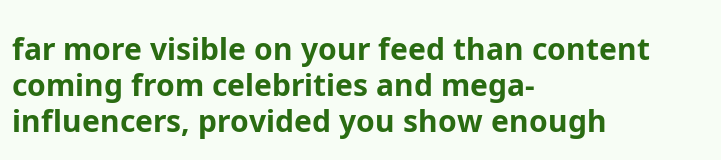far more visible on your feed than content coming from celebrities and mega-influencers, provided you show enough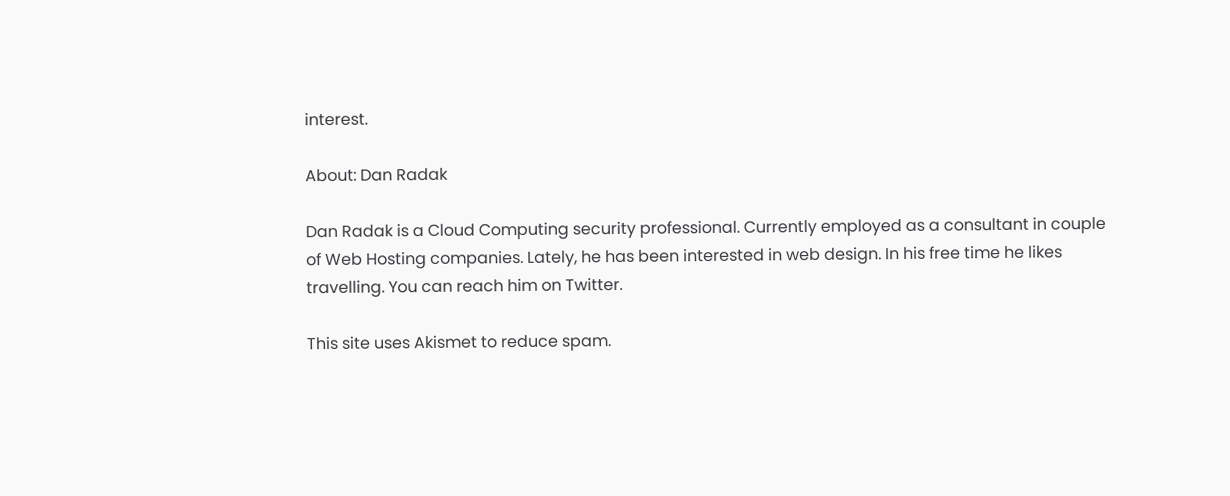interest.

About: Dan Radak

Dan Radak is a Cloud Computing security professional. Currently employed as a consultant in couple of Web Hosting companies. Lately, he has been interested in web design. In his free time he likes travelling. You can reach him on Twitter.

This site uses Akismet to reduce spam.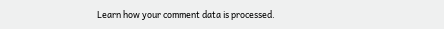Learn how your comment data is processed.